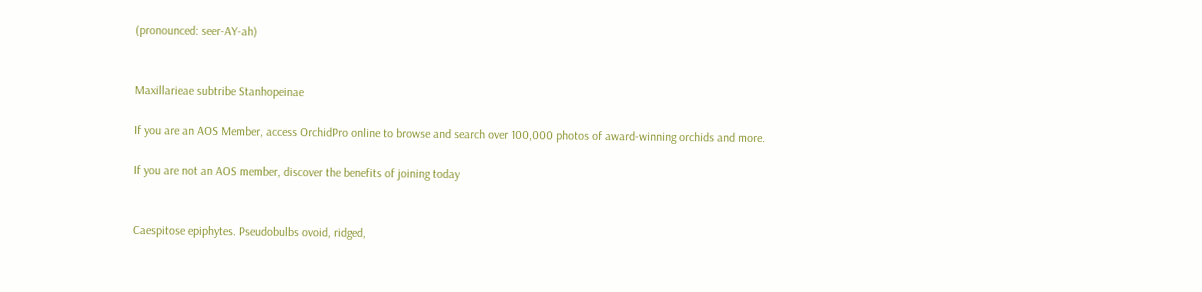(pronounced: seer-AY-ah)


Maxillarieae subtribe Stanhopeinae

If you are an AOS Member, access OrchidPro online to browse and search over 100,000 photos of award-winning orchids and more.

If you are not an AOS member, discover the benefits of joining today


Caespitose epiphytes. Pseudobulbs ovoid, ridged,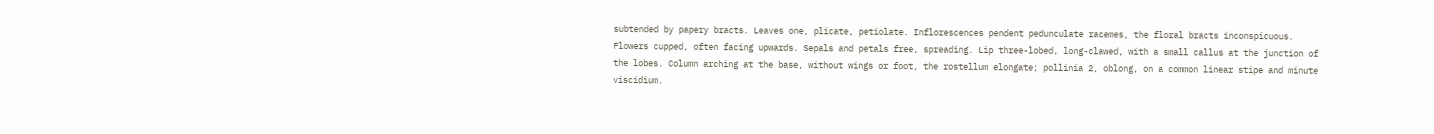subtended by papery bracts. Leaves one, plicate, petiolate. Inflorescences pendent pedunculate racemes, the floral bracts inconspicuous. Flowers cupped, often facing upwards. Sepals and petals free, spreading. Lip three-lobed, long-clawed, with a small callus at the junction of the lobes. Column arching at the base, without wings or foot, the rostellum elongate; pollinia 2, oblong, on a common linear stipe and minute viscidium.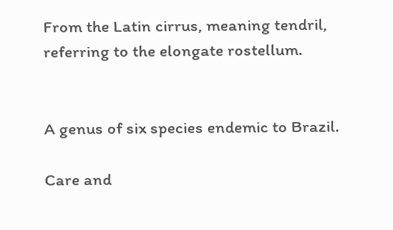From the Latin cirrus, meaning tendril, referring to the elongate rostellum.


A genus of six species endemic to Brazil.

Care and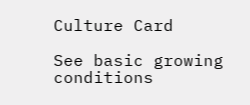Culture Card

See basic growing conditions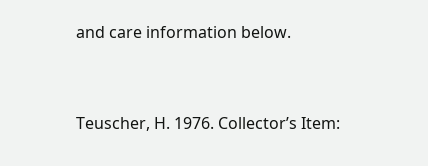and care information below.


Teuscher, H. 1976. Collector’s Item: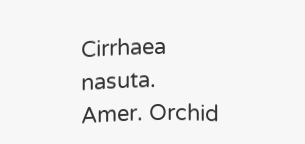Cirrhaea nasuta. Amer. Orchid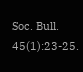Soc. Bull. 45(1):23-25.